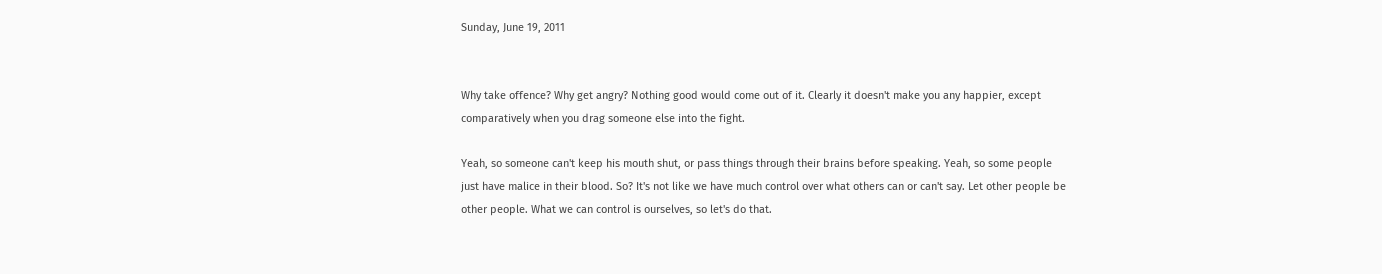Sunday, June 19, 2011


Why take offence? Why get angry? Nothing good would come out of it. Clearly it doesn't make you any happier, except comparatively when you drag someone else into the fight.

Yeah, so someone can't keep his mouth shut, or pass things through their brains before speaking. Yeah, so some people just have malice in their blood. So? It's not like we have much control over what others can or can't say. Let other people be other people. What we can control is ourselves, so let's do that.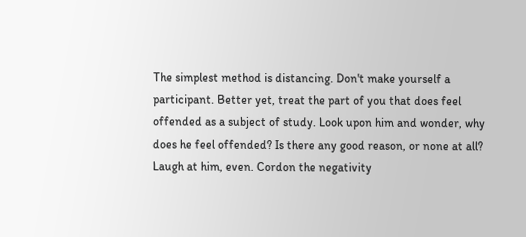The simplest method is distancing. Don't make yourself a participant. Better yet, treat the part of you that does feel offended as a subject of study. Look upon him and wonder, why does he feel offended? Is there any good reason, or none at all? Laugh at him, even. Cordon the negativity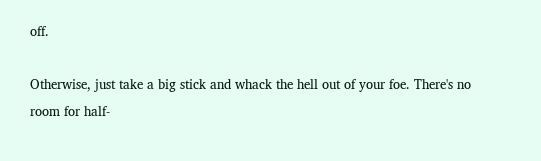off.

Otherwise, just take a big stick and whack the hell out of your foe. There's no room for half-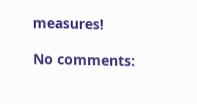measures!

No comments: